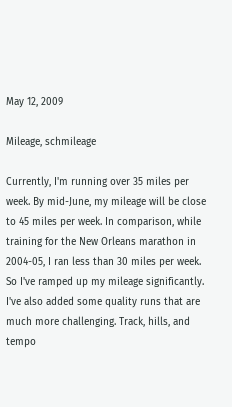May 12, 2009

Mileage, schmileage

Currently, I'm running over 35 miles per week. By mid-June, my mileage will be close to 45 miles per week. In comparison, while training for the New Orleans marathon in 2004-05, I ran less than 30 miles per week. So I've ramped up my mileage significantly. I've also added some quality runs that are much more challenging. Track, hills, and tempo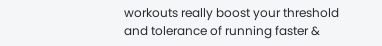workouts really boost your threshold and tolerance of running faster &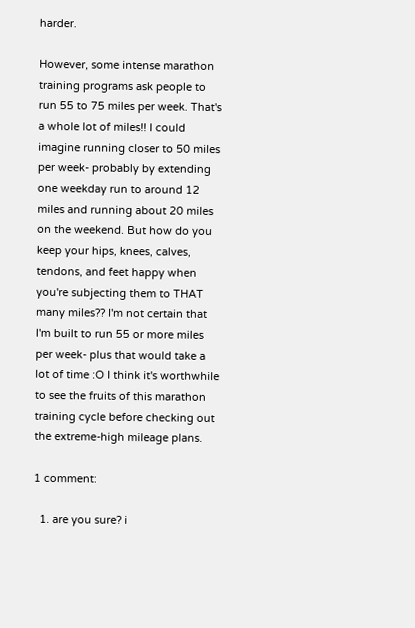harder.

However, some intense marathon training programs ask people to run 55 to 75 miles per week. That's a whole lot of miles!! I could imagine running closer to 50 miles per week- probably by extending one weekday run to around 12 miles and running about 20 miles on the weekend. But how do you keep your hips, knees, calves, tendons, and feet happy when you're subjecting them to THAT many miles?? I'm not certain that I'm built to run 55 or more miles per week- plus that would take a lot of time :O I think it's worthwhile to see the fruits of this marathon training cycle before checking out the extreme-high mileage plans.

1 comment:

  1. are you sure? i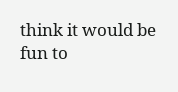think it would be fun to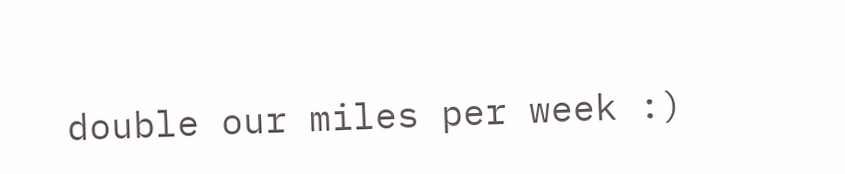double our miles per week :)